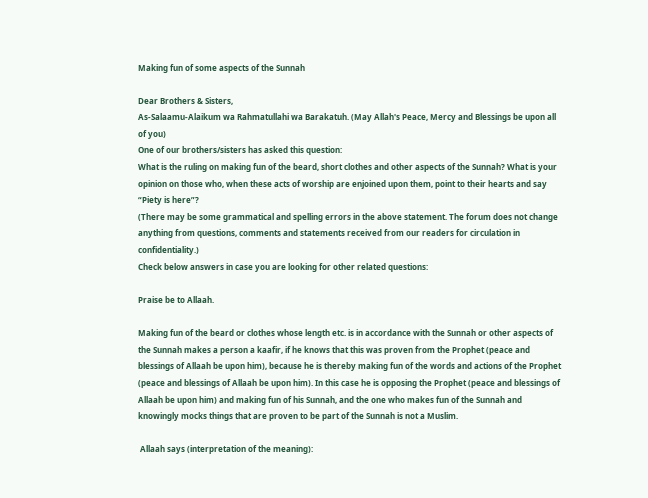Making fun of some aspects of the Sunnah

Dear Brothers & Sisters,
As-Salaamu-Alaikum wa Rahmatullahi wa Barakatuh. (May Allah's Peace, Mercy and Blessings be upon all of you)
One of our brothers/sisters has asked this question:
What is the ruling on making fun of the beard, short clothes and other aspects of the Sunnah? What is your opinion on those who, when these acts of worship are enjoined upon them, point to their hearts and say “Piety is here”?
(There may be some grammatical and spelling errors in the above statement. The forum does not change anything from questions, comments and statements received from our readers for circulation in confidentiality.)
Check below answers in case you are looking for other related questions:

Praise be to Allaah.

Making fun of the beard or clothes whose length etc. is in accordance with the Sunnah or other aspects of the Sunnah makes a person a kaafir, if he knows that this was proven from the Prophet (peace and blessings of Allaah be upon him), because he is thereby making fun of the words and actions of the Prophet (peace and blessings of Allaah be upon him). In this case he is opposing the Prophet (peace and blessings of Allaah be upon him) and making fun of his Sunnah, and the one who makes fun of the Sunnah and knowingly mocks things that are proven to be part of the Sunnah is not a Muslim.

 Allaah says (interpretation of the meaning):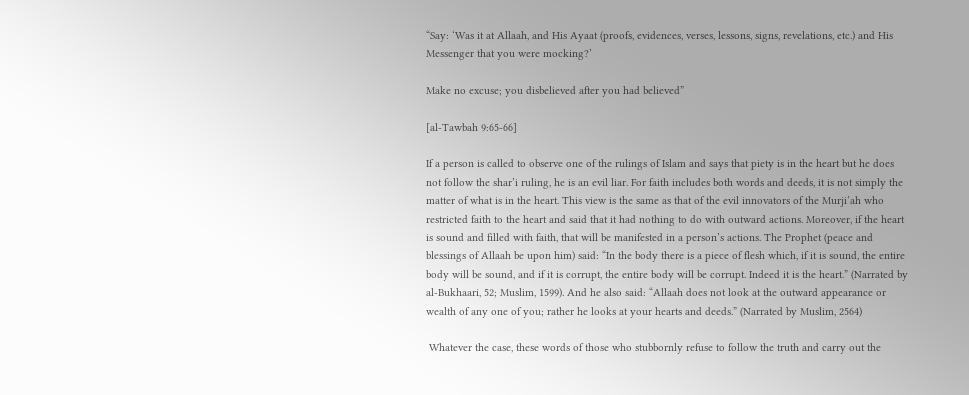“Say: ‘Was it at Allaah, and His Ayaat (proofs, evidences, verses, lessons, signs, revelations, etc.) and His Messenger that you were mocking?’

Make no excuse; you disbelieved after you had believed”

[al-Tawbah 9:65-66]

If a person is called to observe one of the rulings of Islam and says that piety is in the heart but he does not follow the shar’i ruling, he is an evil liar. For faith includes both words and deeds, it is not simply the matter of what is in the heart. This view is the same as that of the evil innovators of the Murji’ah who restricted faith to the heart and said that it had nothing to do with outward actions. Moreover, if the heart is sound and filled with faith, that will be manifested in a person’s actions. The Prophet (peace and blessings of Allaah be upon him) said: “In the body there is a piece of flesh which, if it is sound, the entire body will be sound, and if it is corrupt, the entire body will be corrupt. Indeed it is the heart.” (Narrated by al-Bukhaari, 52; Muslim, 1599). And he also said: “Allaah does not look at the outward appearance or wealth of any one of you; rather he looks at your hearts and deeds.” (Narrated by Muslim, 2564)

 Whatever the case, these words of those who stubbornly refuse to follow the truth and carry out the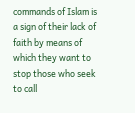commands of Islam is a sign of their lack of faith by means of which they want to stop those who seek to call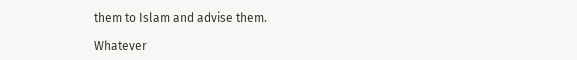them to Islam and advise them.

Whatever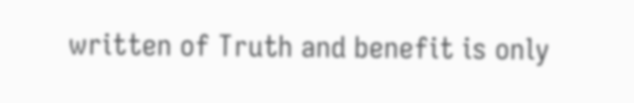written of Truth and benefit is only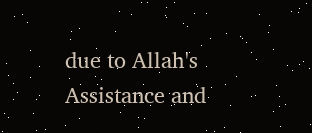due to Allah's Assistance and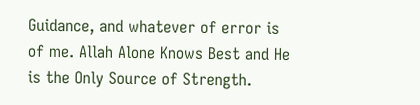Guidance, and whatever of error is of me. Allah Alone Knows Best and He is the Only Source of Strength.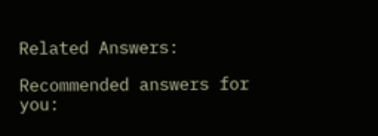Related Answers:

Recommended answers for you: